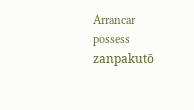Arrancar possess zanpakutō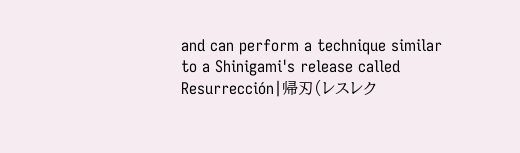and can perform a technique similar to a Shinigami's release called Resurrección|帰刃(レスレク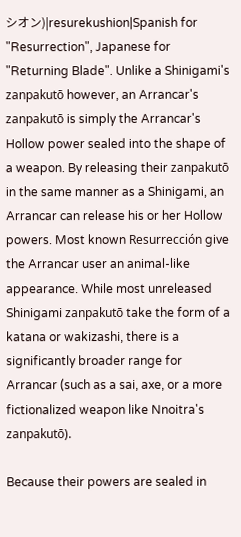シオン)|resurekushion|Spanish for "Resurrection", Japanese for "Returning Blade". Unlike a Shinigami's zanpakutō however, an Arrancar's zanpakutō is simply the Arrancar's Hollow power sealed into the shape of a weapon. By releasing their zanpakutō in the same manner as a Shinigami, an Arrancar can release his or her Hollow powers. Most known Resurrección give the Arrancar user an animal-like appearance. While most unreleased Shinigami zanpakutō take the form of a katana or wakizashi, there is a significantly broader range for Arrancar (such as a sai, axe, or a more fictionalized weapon like Nnoitra's zanpakutō).

Because their powers are sealed in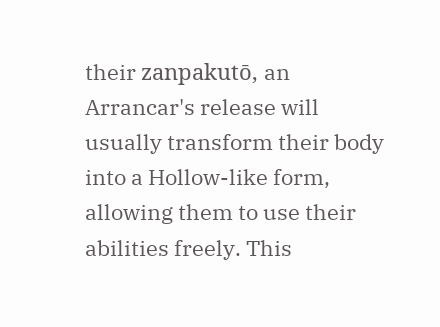their zanpakutō, an Arrancar's release will usually transform their body into a Hollow-like form, allowing them to use their abilities freely. This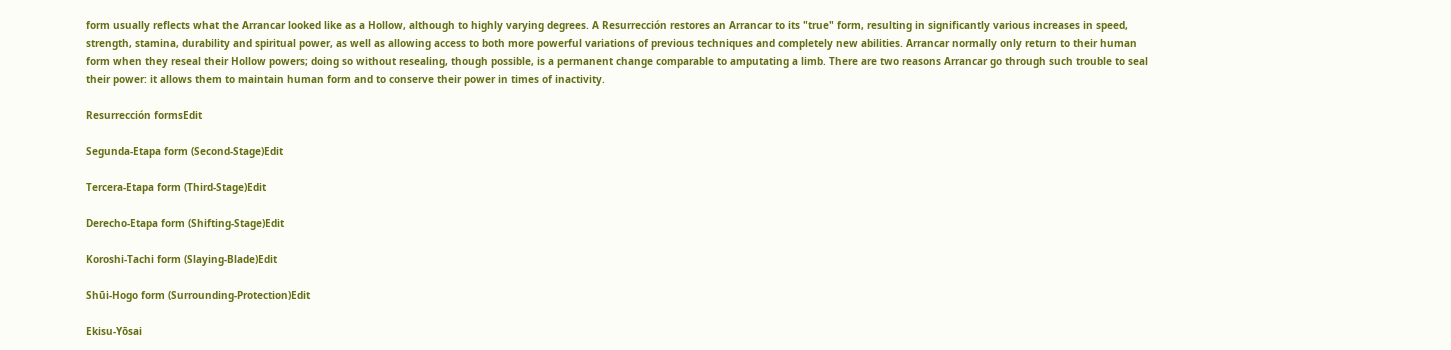form usually reflects what the Arrancar looked like as a Hollow, although to highly varying degrees. A Resurrección restores an Arrancar to its "true" form, resulting in significantly various increases in speed, strength, stamina, durability and spiritual power, as well as allowing access to both more powerful variations of previous techniques and completely new abilities. Arrancar normally only return to their human form when they reseal their Hollow powers; doing so without resealing, though possible, is a permanent change comparable to amputating a limb. There are two reasons Arrancar go through such trouble to seal their power: it allows them to maintain human form and to conserve their power in times of inactivity.

Resurrección formsEdit

Segunda-Etapa form (Second-Stage)Edit

Tercera-Etapa form (Third-Stage)Edit

Derecho-Etapa form (Shifting-Stage)Edit

Koroshi-Tachi form (Slaying-Blade)Edit

Shūi-Hogo form (Surrounding-Protection)Edit

Ekisu-Yōsai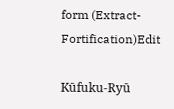form (Extract-Fortification)Edit

Kūfuku-Ryū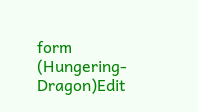form (Hungering-Dragon)Edit